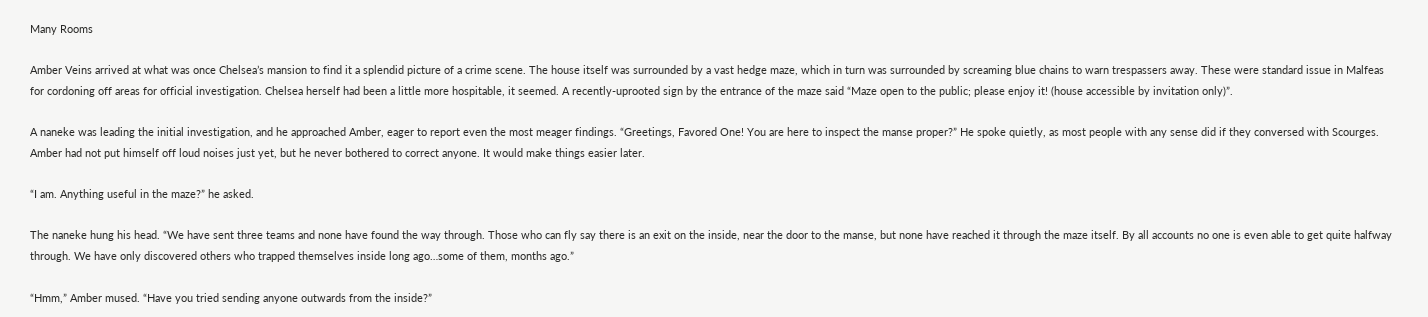Many Rooms

Amber Veins arrived at what was once Chelsea’s mansion to find it a splendid picture of a crime scene. The house itself was surrounded by a vast hedge maze, which in turn was surrounded by screaming blue chains to warn trespassers away. These were standard issue in Malfeas for cordoning off areas for official investigation. Chelsea herself had been a little more hospitable, it seemed. A recently-uprooted sign by the entrance of the maze said “Maze open to the public; please enjoy it! (house accessible by invitation only)”.

A naneke was leading the initial investigation, and he approached Amber, eager to report even the most meager findings. “Greetings, Favored One! You are here to inspect the manse proper?” He spoke quietly, as most people with any sense did if they conversed with Scourges. Amber had not put himself off loud noises just yet, but he never bothered to correct anyone. It would make things easier later.

“I am. Anything useful in the maze?” he asked.

The naneke hung his head. “We have sent three teams and none have found the way through. Those who can fly say there is an exit on the inside, near the door to the manse, but none have reached it through the maze itself. By all accounts no one is even able to get quite halfway through. We have only discovered others who trapped themselves inside long ago…some of them, months ago.”

“Hmm,” Amber mused. “Have you tried sending anyone outwards from the inside?”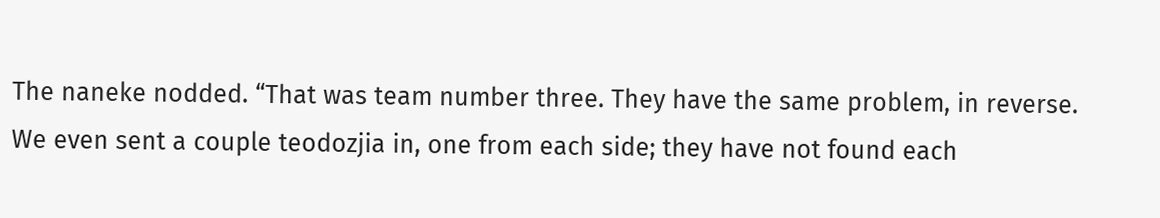The naneke nodded. “That was team number three. They have the same problem, in reverse. We even sent a couple teodozjia in, one from each side; they have not found each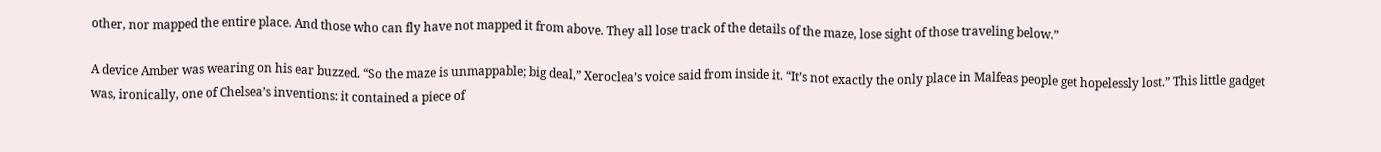other, nor mapped the entire place. And those who can fly have not mapped it from above. They all lose track of the details of the maze, lose sight of those traveling below.”

A device Amber was wearing on his ear buzzed. “So the maze is unmappable; big deal,” Xeroclea’s voice said from inside it. “It’s not exactly the only place in Malfeas people get hopelessly lost.” This little gadget was, ironically, one of Chelsea’s inventions: it contained a piece of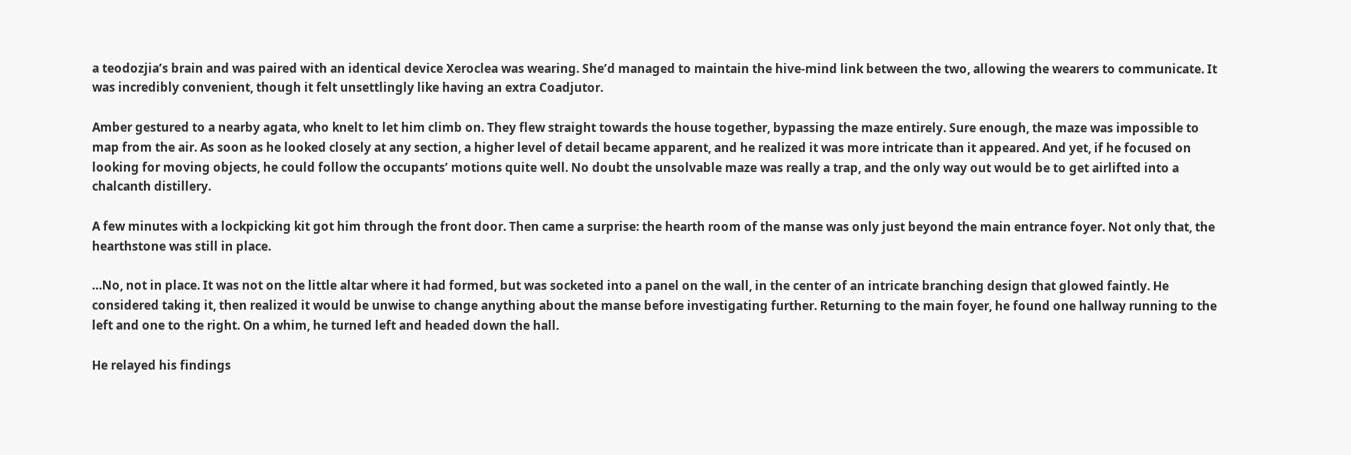a teodozjia’s brain and was paired with an identical device Xeroclea was wearing. She’d managed to maintain the hive-mind link between the two, allowing the wearers to communicate. It was incredibly convenient, though it felt unsettlingly like having an extra Coadjutor.

Amber gestured to a nearby agata, who knelt to let him climb on. They flew straight towards the house together, bypassing the maze entirely. Sure enough, the maze was impossible to map from the air. As soon as he looked closely at any section, a higher level of detail became apparent, and he realized it was more intricate than it appeared. And yet, if he focused on looking for moving objects, he could follow the occupants’ motions quite well. No doubt the unsolvable maze was really a trap, and the only way out would be to get airlifted into a chalcanth distillery.

A few minutes with a lockpicking kit got him through the front door. Then came a surprise: the hearth room of the manse was only just beyond the main entrance foyer. Not only that, the hearthstone was still in place.

…No, not in place. It was not on the little altar where it had formed, but was socketed into a panel on the wall, in the center of an intricate branching design that glowed faintly. He considered taking it, then realized it would be unwise to change anything about the manse before investigating further. Returning to the main foyer, he found one hallway running to the left and one to the right. On a whim, he turned left and headed down the hall.

He relayed his findings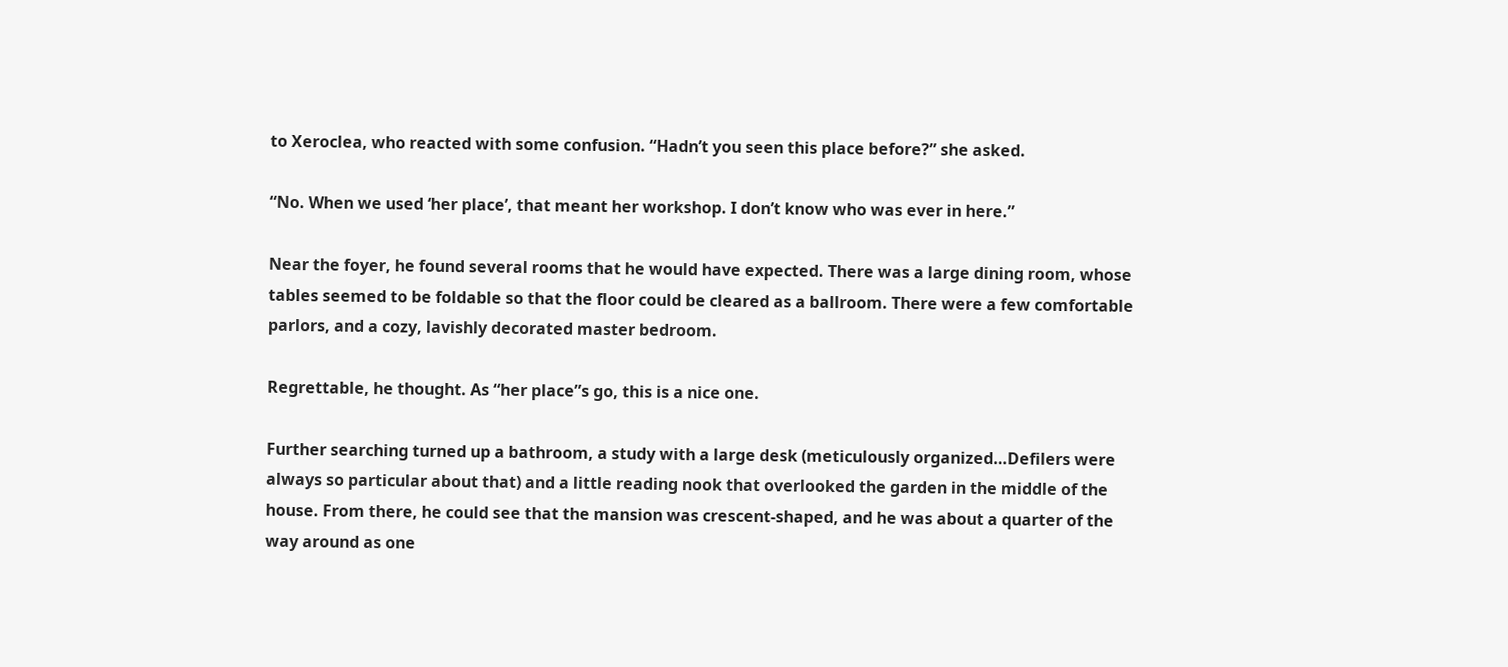to Xeroclea, who reacted with some confusion. “Hadn’t you seen this place before?” she asked.

“No. When we used ‘her place’, that meant her workshop. I don’t know who was ever in here.”

Near the foyer, he found several rooms that he would have expected. There was a large dining room, whose tables seemed to be foldable so that the floor could be cleared as a ballroom. There were a few comfortable parlors, and a cozy, lavishly decorated master bedroom.

Regrettable, he thought. As “her place”s go, this is a nice one.

Further searching turned up a bathroom, a study with a large desk (meticulously organized…Defilers were always so particular about that) and a little reading nook that overlooked the garden in the middle of the house. From there, he could see that the mansion was crescent-shaped, and he was about a quarter of the way around as one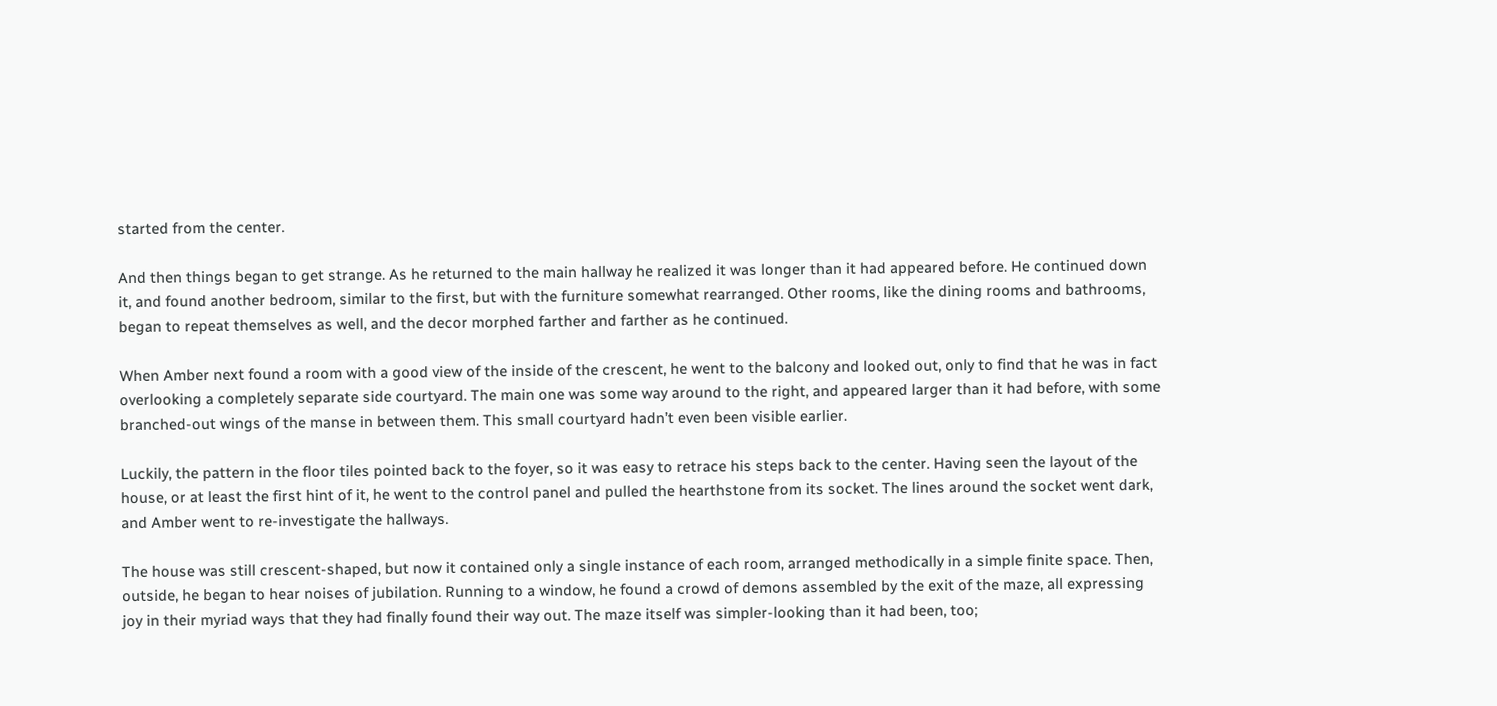started from the center.

And then things began to get strange. As he returned to the main hallway he realized it was longer than it had appeared before. He continued down it, and found another bedroom, similar to the first, but with the furniture somewhat rearranged. Other rooms, like the dining rooms and bathrooms, began to repeat themselves as well, and the decor morphed farther and farther as he continued.

When Amber next found a room with a good view of the inside of the crescent, he went to the balcony and looked out, only to find that he was in fact overlooking a completely separate side courtyard. The main one was some way around to the right, and appeared larger than it had before, with some branched-out wings of the manse in between them. This small courtyard hadn’t even been visible earlier.

Luckily, the pattern in the floor tiles pointed back to the foyer, so it was easy to retrace his steps back to the center. Having seen the layout of the house, or at least the first hint of it, he went to the control panel and pulled the hearthstone from its socket. The lines around the socket went dark, and Amber went to re-investigate the hallways.

The house was still crescent-shaped, but now it contained only a single instance of each room, arranged methodically in a simple finite space. Then, outside, he began to hear noises of jubilation. Running to a window, he found a crowd of demons assembled by the exit of the maze, all expressing joy in their myriad ways that they had finally found their way out. The maze itself was simpler-looking than it had been, too;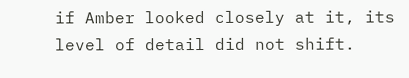if Amber looked closely at it, its level of detail did not shift.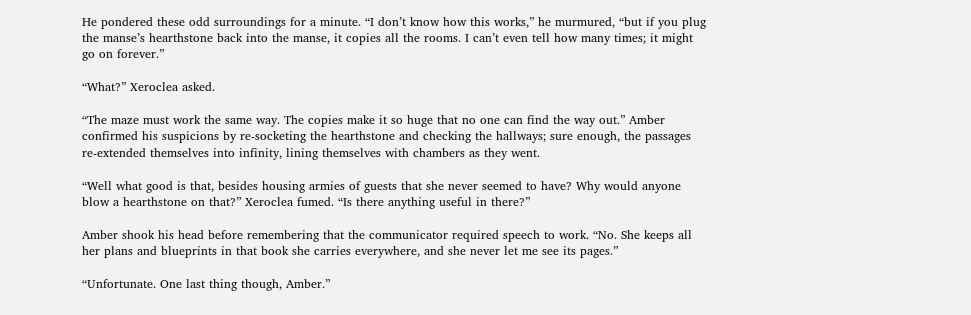He pondered these odd surroundings for a minute. “I don’t know how this works,” he murmured, “but if you plug the manse’s hearthstone back into the manse, it copies all the rooms. I can’t even tell how many times; it might go on forever.”

“What?” Xeroclea asked.

“The maze must work the same way. The copies make it so huge that no one can find the way out.” Amber confirmed his suspicions by re-socketing the hearthstone and checking the hallways; sure enough, the passages re-extended themselves into infinity, lining themselves with chambers as they went.

“Well what good is that, besides housing armies of guests that she never seemed to have? Why would anyone blow a hearthstone on that?” Xeroclea fumed. “Is there anything useful in there?”

Amber shook his head before remembering that the communicator required speech to work. “No. She keeps all her plans and blueprints in that book she carries everywhere, and she never let me see its pages.”

“Unfortunate. One last thing though, Amber.”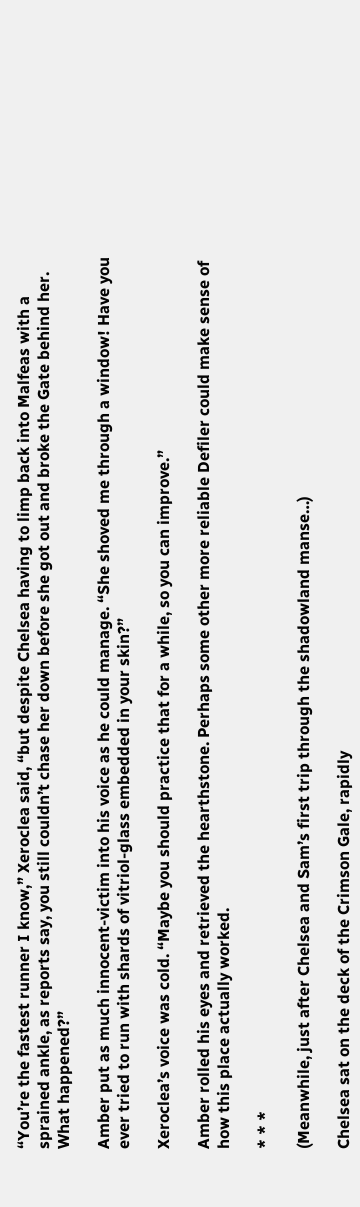“You’re the fastest runner I know,” Xeroclea said, “but despite Chelsea having to limp back into Malfeas with a sprained ankle, as reports say, you still couldn’t chase her down before she got out and broke the Gate behind her. What happened?”

Amber put as much innocent-victim into his voice as he could manage. “She shoved me through a window! Have you ever tried to run with shards of vitriol-glass embedded in your skin?”

Xeroclea’s voice was cold. “Maybe you should practice that for a while, so you can improve.”

Amber rolled his eyes and retrieved the hearthstone. Perhaps some other more reliable Defiler could make sense of how this place actually worked.

* * *

(Meanwhile, just after Chelsea and Sam’s first trip through the shadowland manse…)

Chelsea sat on the deck of the Crimson Gale, rapidly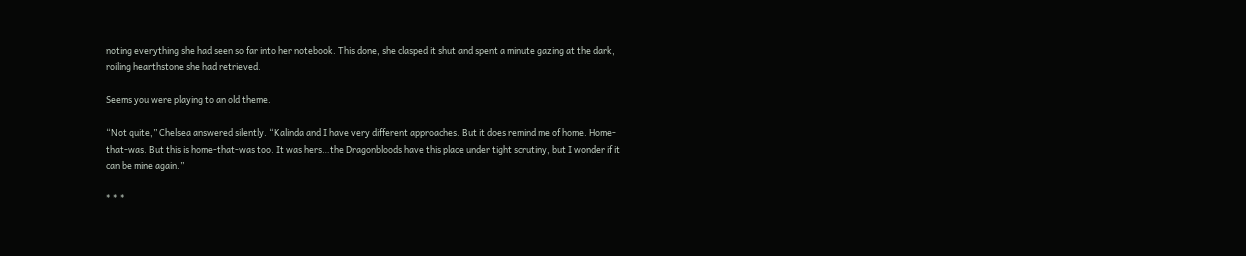noting everything she had seen so far into her notebook. This done, she clasped it shut and spent a minute gazing at the dark, roiling hearthstone she had retrieved.

Seems you were playing to an old theme.

“Not quite,” Chelsea answered silently. “Kalinda and I have very different approaches. But it does remind me of home. Home-that-was. But this is home-that-was too. It was hers…the Dragonbloods have this place under tight scrutiny, but I wonder if it can be mine again.”

* * *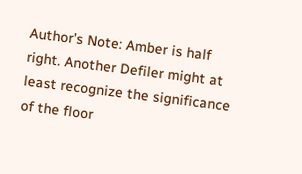Author’s Note: Amber is half right. Another Defiler might at least recognize the significance of the floor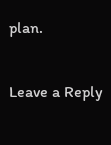plan.

Leave a Reply